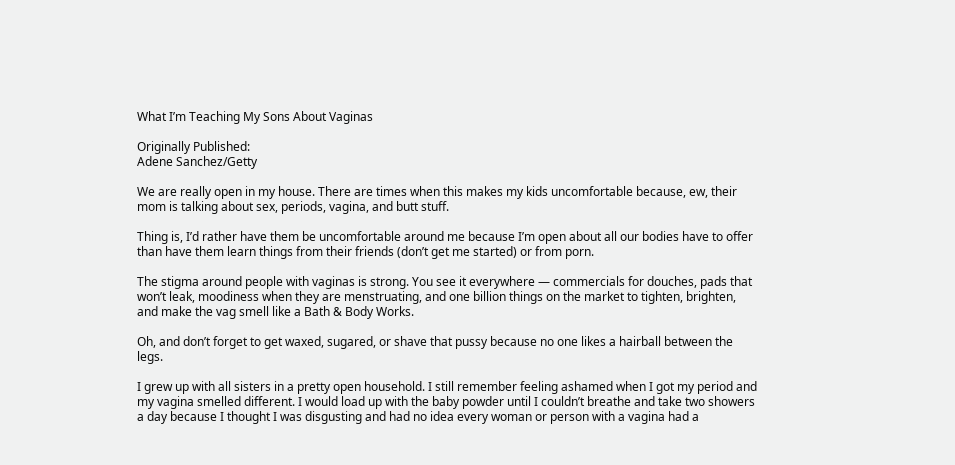What I’m Teaching My Sons About Vaginas

Originally Published:
Adene Sanchez/Getty

We are really open in my house. There are times when this makes my kids uncomfortable because, ew, their mom is talking about sex, periods, vagina, and butt stuff.

Thing is, I’d rather have them be uncomfortable around me because I’m open about all our bodies have to offer than have them learn things from their friends (don’t get me started) or from porn.

The stigma around people with vaginas is strong. You see it everywhere — commercials for douches, pads that won’t leak, moodiness when they are menstruating, and one billion things on the market to tighten, brighten, and make the vag smell like a Bath & Body Works.

Oh, and don’t forget to get waxed, sugared, or shave that pussy because no one likes a hairball between the legs.

I grew up with all sisters in a pretty open household. I still remember feeling ashamed when I got my period and my vagina smelled different. I would load up with the baby powder until I couldn’t breathe and take two showers a day because I thought I was disgusting and had no idea every woman or person with a vagina had a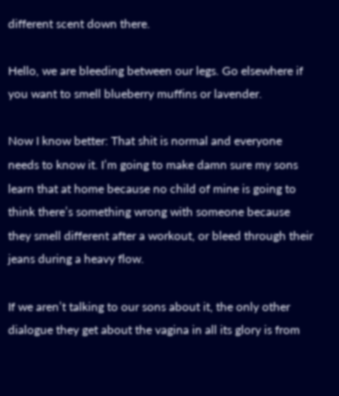different scent down there.

Hello, we are bleeding between our legs. Go elsewhere if you want to smell blueberry muffins or lavender.

Now I know better: That shit is normal and everyone needs to know it. I’m going to make damn sure my sons learn that at home because no child of mine is going to think there’s something wrong with someone because they smell different after a workout, or bleed through their jeans during a heavy flow.

If we aren’t talking to our sons about it, the only other dialogue they get about the vagina in all its glory is from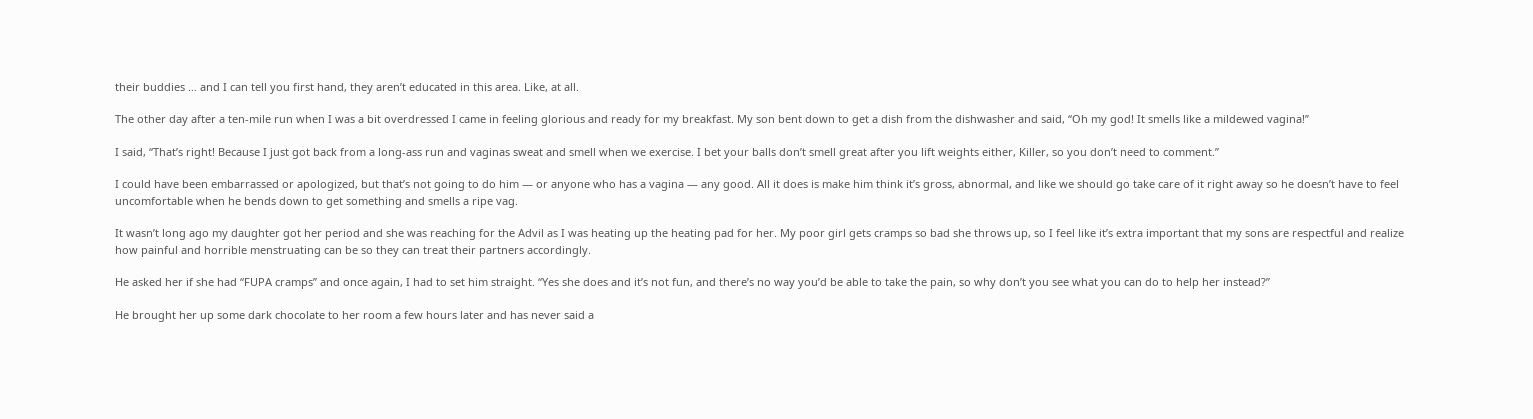their buddies … and I can tell you first hand, they aren’t educated in this area. Like, at all.

The other day after a ten-mile run when I was a bit overdressed I came in feeling glorious and ready for my breakfast. My son bent down to get a dish from the dishwasher and said, “Oh my god! It smells like a mildewed vagina!”

I said, “That’s right! Because I just got back from a long-ass run and vaginas sweat and smell when we exercise. I bet your balls don’t smell great after you lift weights either, Killer, so you don’t need to comment.”

I could have been embarrassed or apologized, but that’s not going to do him — or anyone who has a vagina — any good. All it does is make him think it’s gross, abnormal, and like we should go take care of it right away so he doesn’t have to feel uncomfortable when he bends down to get something and smells a ripe vag.

It wasn’t long ago my daughter got her period and she was reaching for the Advil as I was heating up the heating pad for her. My poor girl gets cramps so bad she throws up, so I feel like it’s extra important that my sons are respectful and realize how painful and horrible menstruating can be so they can treat their partners accordingly.

He asked her if she had “FUPA cramps” and once again, I had to set him straight. “Yes she does and it’s not fun, and there’s no way you’d be able to take the pain, so why don’t you see what you can do to help her instead?”

He brought her up some dark chocolate to her room a few hours later and has never said a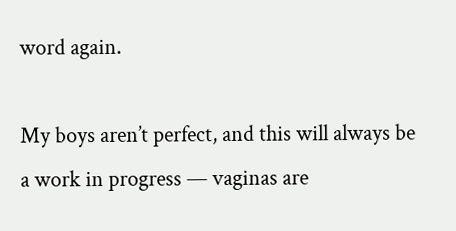word again.

My boys aren’t perfect, and this will always be a work in progress — vaginas are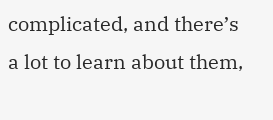complicated, and there’s a lot to learn about them,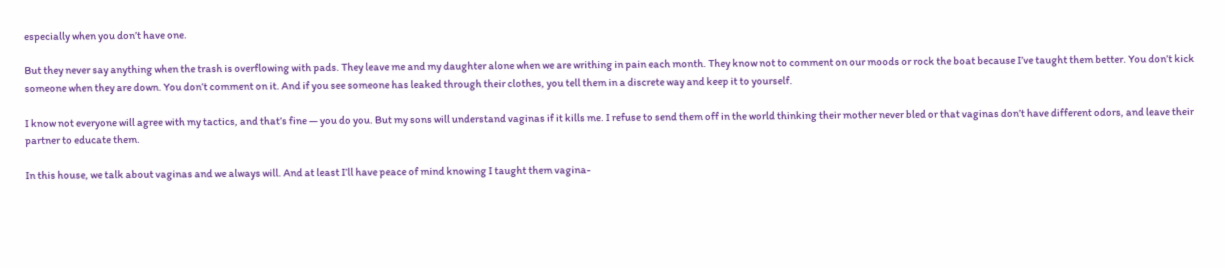especially when you don’t have one.

But they never say anything when the trash is overflowing with pads. They leave me and my daughter alone when we are writhing in pain each month. They know not to comment on our moods or rock the boat because I’ve taught them better. You don’t kick someone when they are down. You don’t comment on it. And if you see someone has leaked through their clothes, you tell them in a discrete way and keep it to yourself.

I know not everyone will agree with my tactics, and that’s fine — you do you. But my sons will understand vaginas if it kills me. I refuse to send them off in the world thinking their mother never bled or that vaginas don’t have different odors, and leave their partner to educate them.

In this house, we talk about vaginas and we always will. And at least I’ll have peace of mind knowing I taught them vagina-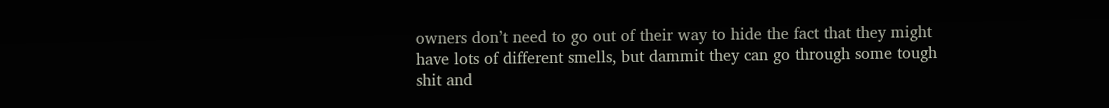owners don’t need to go out of their way to hide the fact that they might have lots of different smells, but dammit they can go through some tough shit and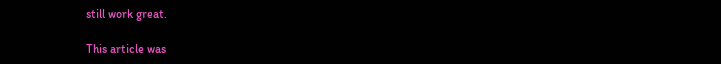still work great.

This article was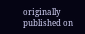originally published on